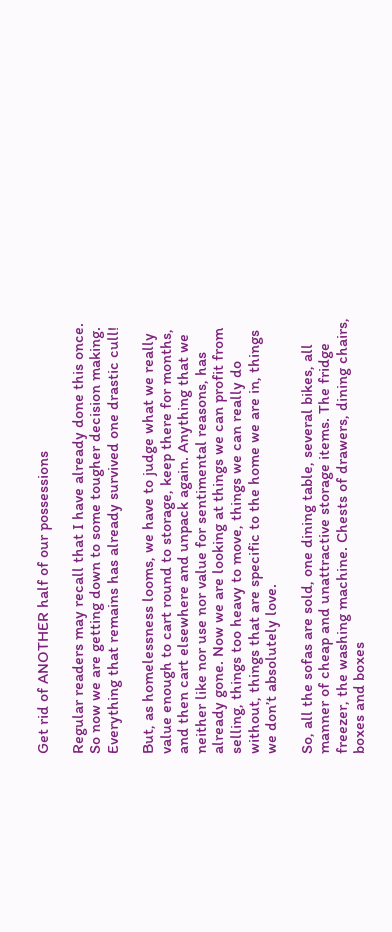Get rid of ANOTHER half of our possessions

Regular readers may recall that I have already done this once. So now we are getting down to some tougher decision making. Everything that remains has already survived one drastic cull!

But, as homelessness looms, we have to judge what we really value enough to cart round to storage, keep there for months, and then cart elsewhere and unpack again. Anything that we neither like nor use nor value for sentimental reasons, has already gone. Now we are looking at things we can profit from selling, things too heavy to move, things we can really do without, things that are specific to the home we are in, things we don’t absolutely love.

So, all the sofas are sold, one dining table, several bikes, all manner of cheap and unattractive storage items. The fridge freezer, the washing machine. Chests of drawers, dining chairs, boxes and boxes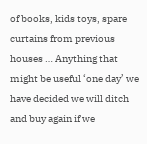of books, kids toys, spare curtains from previous houses … Anything that might be useful ‘one day’ we have decided we will ditch and buy again if we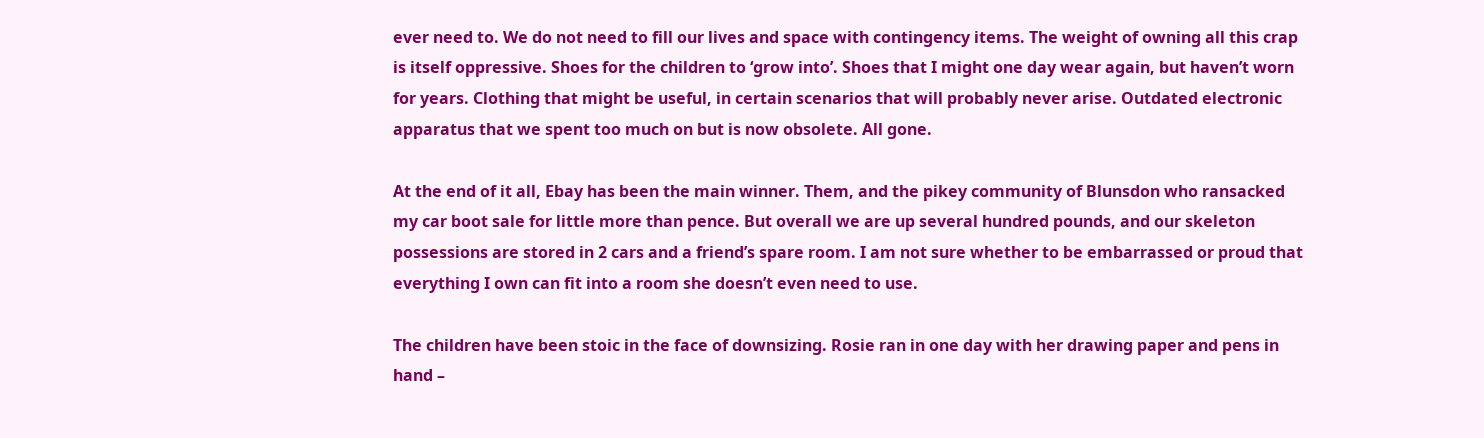ever need to. We do not need to fill our lives and space with contingency items. The weight of owning all this crap is itself oppressive. Shoes for the children to ‘grow into’. Shoes that I might one day wear again, but haven’t worn for years. Clothing that might be useful, in certain scenarios that will probably never arise. Outdated electronic apparatus that we spent too much on but is now obsolete. All gone.

At the end of it all, Ebay has been the main winner. Them, and the pikey community of Blunsdon who ransacked my car boot sale for little more than pence. But overall we are up several hundred pounds, and our skeleton possessions are stored in 2 cars and a friend’s spare room. I am not sure whether to be embarrassed or proud that everything I own can fit into a room she doesn’t even need to use.

The children have been stoic in the face of downsizing. Rosie ran in one day with her drawing paper and pens in hand –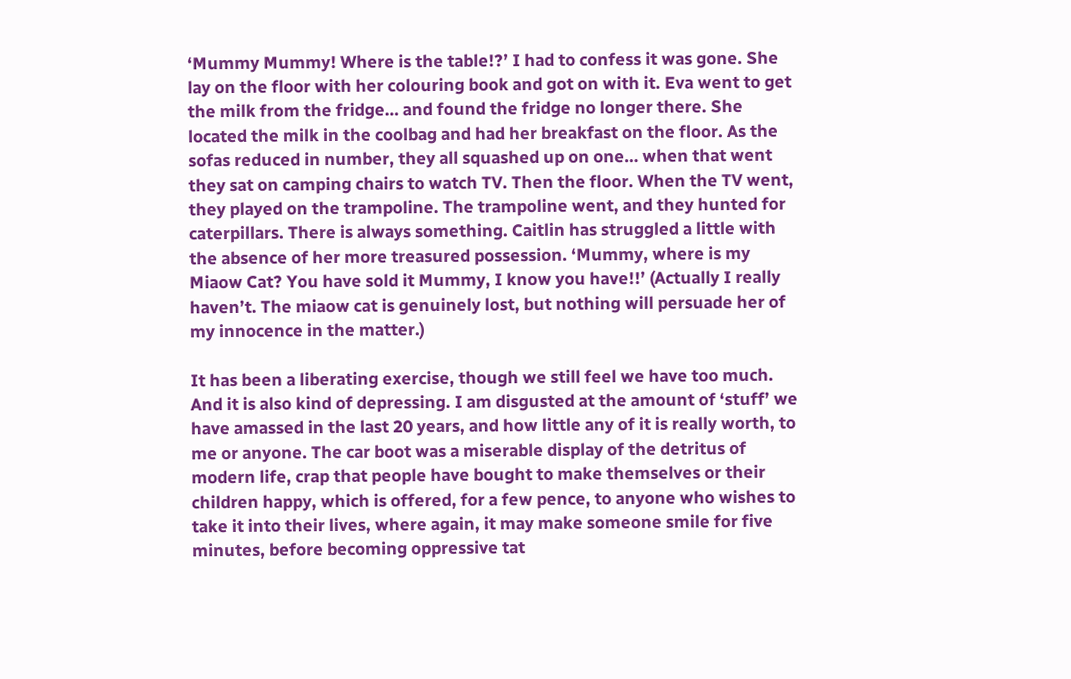‘Mummy Mummy! Where is the table!?’ I had to confess it was gone. She lay on the floor with her colouring book and got on with it. Eva went to get the milk from the fridge… and found the fridge no longer there. She located the milk in the coolbag and had her breakfast on the floor. As the sofas reduced in number, they all squashed up on one… when that went they sat on camping chairs to watch TV. Then the floor. When the TV went, they played on the trampoline. The trampoline went, and they hunted for caterpillars. There is always something. Caitlin has struggled a little with the absence of her more treasured possession. ‘Mummy, where is my Miaow Cat? You have sold it Mummy, I know you have!!’ (Actually I really haven’t. The miaow cat is genuinely lost, but nothing will persuade her of my innocence in the matter.)

It has been a liberating exercise, though we still feel we have too much. And it is also kind of depressing. I am disgusted at the amount of ‘stuff’ we have amassed in the last 20 years, and how little any of it is really worth, to me or anyone. The car boot was a miserable display of the detritus of modern life, crap that people have bought to make themselves or their children happy, which is offered, for a few pence, to anyone who wishes to take it into their lives, where again, it may make someone smile for five minutes, before becoming oppressive tat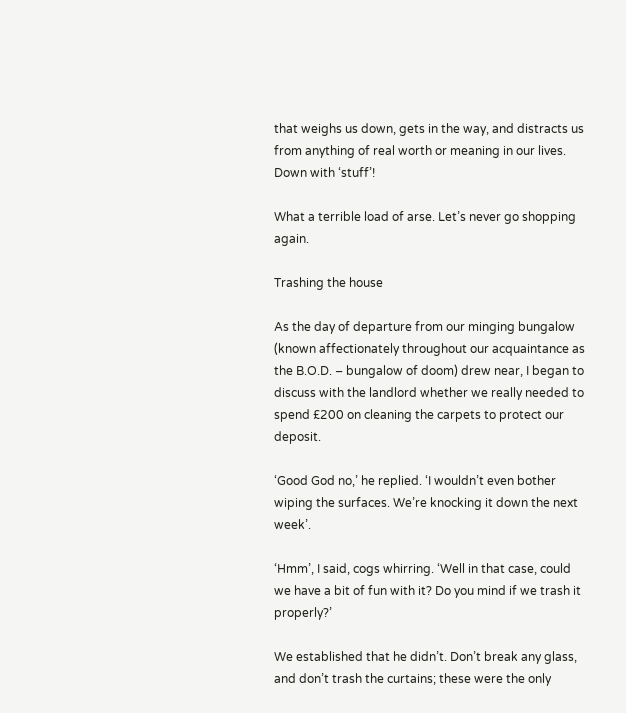that weighs us down, gets in the way, and distracts us from anything of real worth or meaning in our lives. Down with ‘stuff’!

What a terrible load of arse. Let’s never go shopping again.

Trashing the house

As the day of departure from our minging bungalow (known affectionately throughout our acquaintance as the B.O.D. – bungalow of doom) drew near, I began to discuss with the landlord whether we really needed to spend £200 on cleaning the carpets to protect our deposit.

‘Good God no,’ he replied. ‘I wouldn’t even bother wiping the surfaces. We’re knocking it down the next week’.

‘Hmm’, I said, cogs whirring. ‘Well in that case, could we have a bit of fun with it? Do you mind if we trash it properly?’

We established that he didn’t. Don’t break any glass, and don’t trash the curtains; these were the only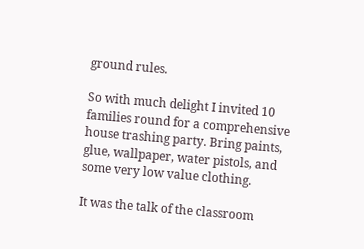ground rules.

So with much delight I invited 10 families round for a comprehensive house trashing party. Bring paints, glue, wallpaper, water pistols, and some very low value clothing.

It was the talk of the classroom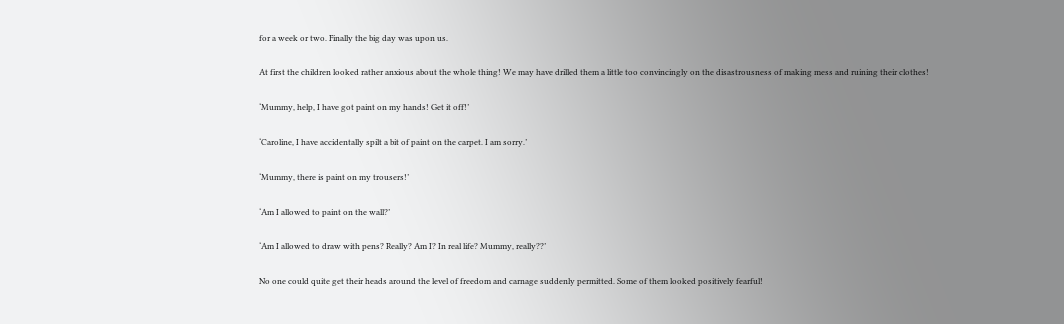for a week or two. Finally the big day was upon us.

At first the children looked rather anxious about the whole thing! We may have drilled them a little too convincingly on the disastrousness of making mess and ruining their clothes!

‘Mummy, help, I have got paint on my hands! Get it off!’

‘Caroline, I have accidentally spilt a bit of paint on the carpet. I am sorry.’

‘Mummy, there is paint on my trousers!’

‘Am I allowed to paint on the wall?’

‘Am I allowed to draw with pens? Really? Am I? In real life? Mummy, really??’

No one could quite get their heads around the level of freedom and carnage suddenly permitted. Some of them looked positively fearful!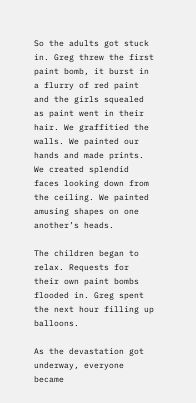So the adults got stuck in. Greg threw the first paint bomb, it burst in a flurry of red paint and the girls squealed as paint went in their hair. We graffitied the walls. We painted our hands and made prints. We created splendid faces looking down from the ceiling. We painted amusing shapes on one another’s heads.

The children began to relax. Requests for their own paint bombs flooded in. Greg spent the next hour filling up balloons.

As the devastation got underway, everyone became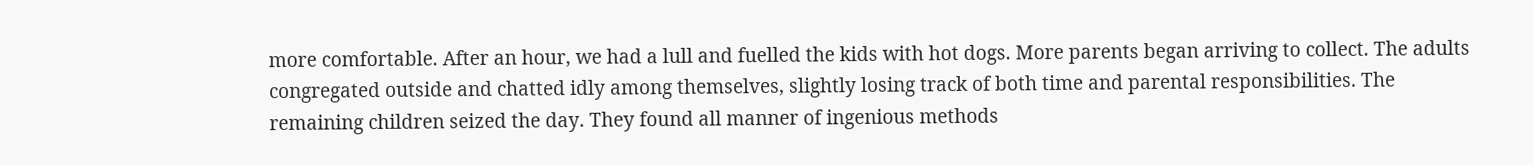more comfortable. After an hour, we had a lull and fuelled the kids with hot dogs. More parents began arriving to collect. The adults congregated outside and chatted idly among themselves, slightly losing track of both time and parental responsibilities. The remaining children seized the day. They found all manner of ingenious methods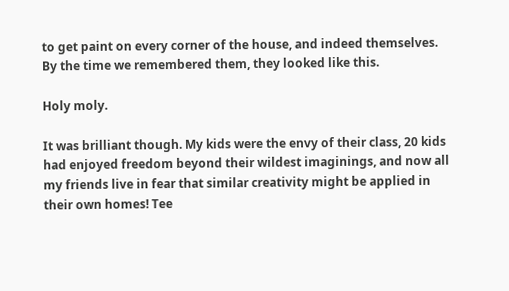to get paint on every corner of the house, and indeed themselves. By the time we remembered them, they looked like this.

Holy moly.

It was brilliant though. My kids were the envy of their class, 20 kids had enjoyed freedom beyond their wildest imaginings, and now all my friends live in fear that similar creativity might be applied in their own homes! Tee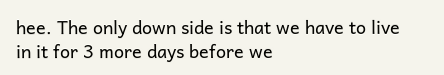hee. The only down side is that we have to live in it for 3 more days before we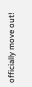officially move out!